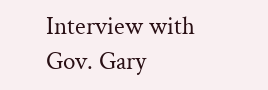Interview with Gov. Gary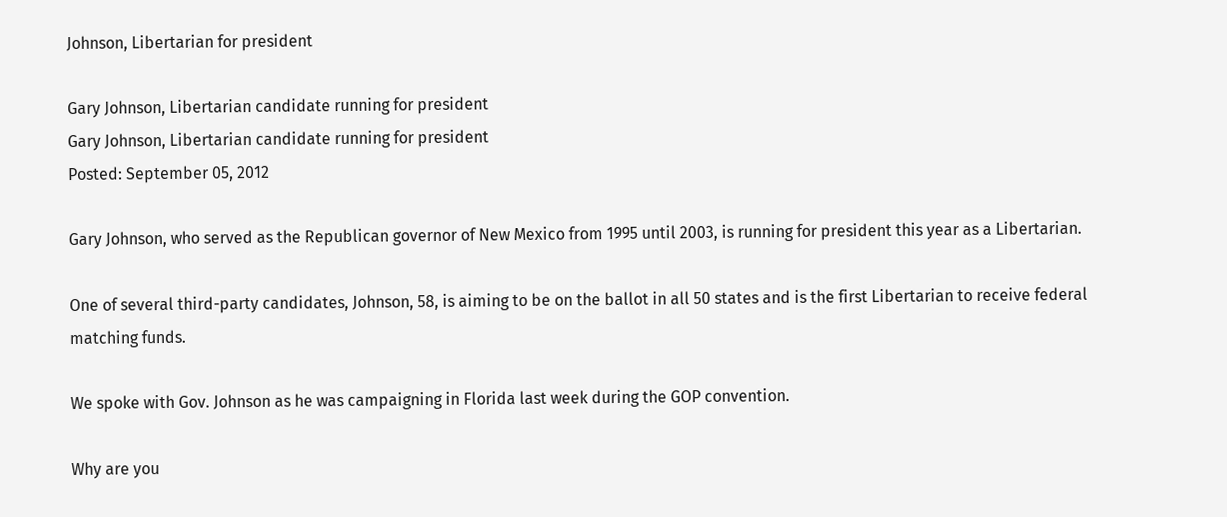Johnson, Libertarian for president

Gary Johnson, Libertarian candidate running for president
Gary Johnson, Libertarian candidate running for president
Posted: September 05, 2012

Gary Johnson, who served as the Republican governor of New Mexico from 1995 until 2003, is running for president this year as a Libertarian.

One of several third-party candidates, Johnson, 58, is aiming to be on the ballot in all 50 states and is the first Libertarian to receive federal matching funds.

We spoke with Gov. Johnson as he was campaigning in Florida last week during the GOP convention.

Why are you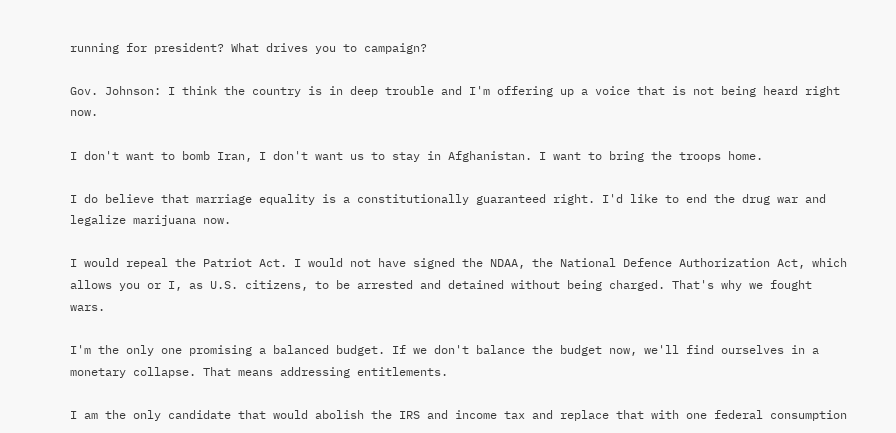running for president? What drives you to campaign?

Gov. Johnson: I think the country is in deep trouble and I'm offering up a voice that is not being heard right now.

I don't want to bomb Iran, I don't want us to stay in Afghanistan. I want to bring the troops home.

I do believe that marriage equality is a constitutionally guaranteed right. I'd like to end the drug war and legalize marijuana now.

I would repeal the Patriot Act. I would not have signed the NDAA, the National Defence Authorization Act, which allows you or I, as U.S. citizens, to be arrested and detained without being charged. That's why we fought wars.

I'm the only one promising a balanced budget. If we don't balance the budget now, we'll find ourselves in a monetary collapse. That means addressing entitlements.

I am the only candidate that would abolish the IRS and income tax and replace that with one federal consumption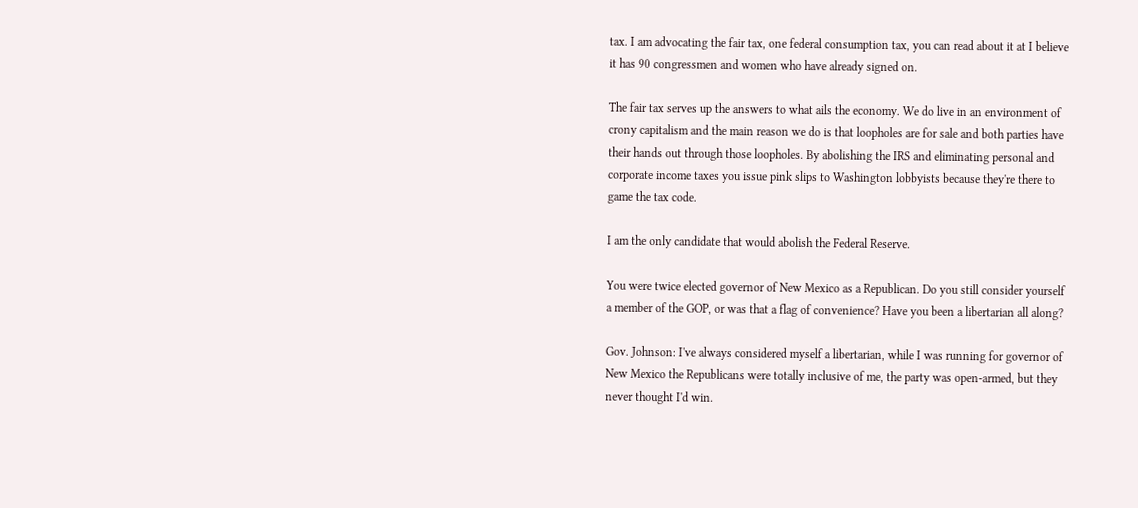tax. I am advocating the fair tax, one federal consumption tax, you can read about it at I believe it has 90 congressmen and women who have already signed on.

The fair tax serves up the answers to what ails the economy. We do live in an environment of crony capitalism and the main reason we do is that loopholes are for sale and both parties have their hands out through those loopholes. By abolishing the IRS and eliminating personal and corporate income taxes you issue pink slips to Washington lobbyists because they're there to game the tax code.

I am the only candidate that would abolish the Federal Reserve.

You were twice elected governor of New Mexico as a Republican. Do you still consider yourself a member of the GOP, or was that a flag of convenience? Have you been a libertarian all along?

Gov. Johnson: I've always considered myself a libertarian, while I was running for governor of New Mexico the Republicans were totally inclusive of me, the party was open-armed, but they never thought I'd win.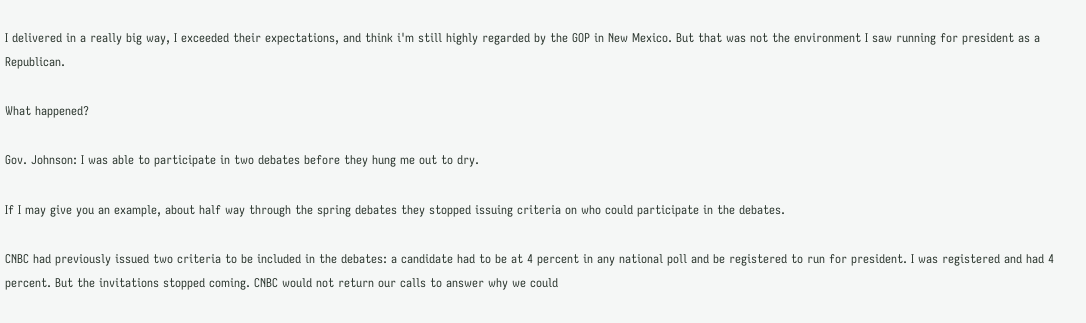I delivered in a really big way, I exceeded their expectations, and think i'm still highly regarded by the GOP in New Mexico. But that was not the environment I saw running for president as a Republican.

What happened?

Gov. Johnson: I was able to participate in two debates before they hung me out to dry.

If I may give you an example, about half way through the spring debates they stopped issuing criteria on who could participate in the debates.

CNBC had previously issued two criteria to be included in the debates: a candidate had to be at 4 percent in any national poll and be registered to run for president. I was registered and had 4 percent. But the invitations stopped coming. CNBC would not return our calls to answer why we could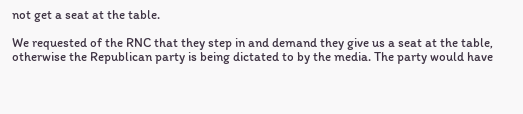not get a seat at the table.

We requested of the RNC that they step in and demand they give us a seat at the table, otherwise the Republican party is being dictated to by the media. The party would have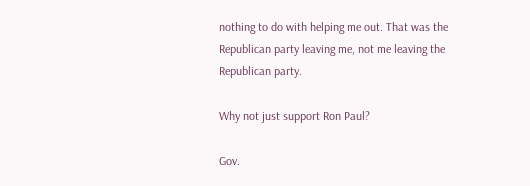nothing to do with helping me out. That was the Republican party leaving me, not me leaving the Republican party.

Why not just support Ron Paul?

Gov.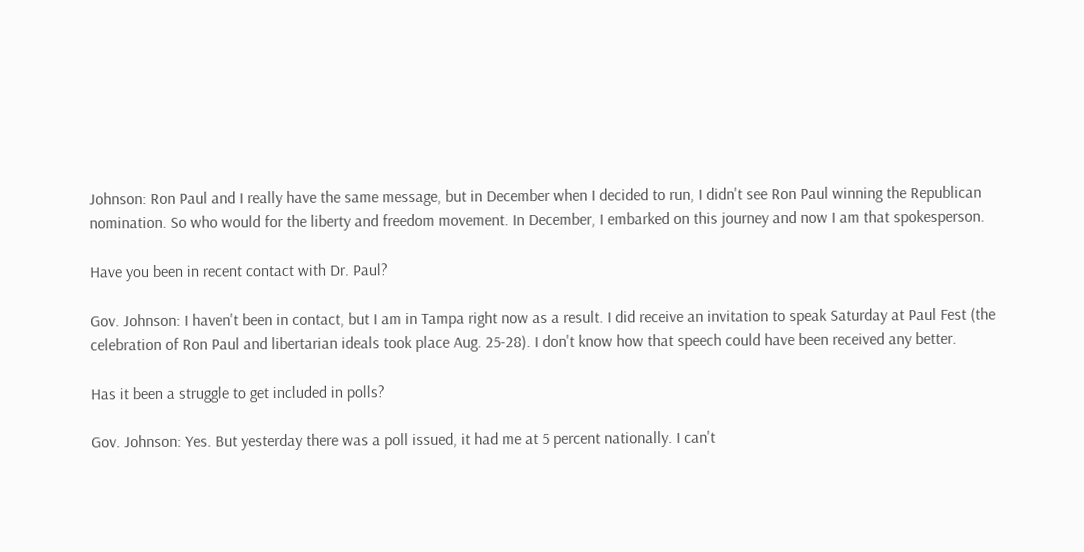Johnson: Ron Paul and I really have the same message, but in December when I decided to run, I didn't see Ron Paul winning the Republican nomination. So who would for the liberty and freedom movement. In December, I embarked on this journey and now I am that spokesperson.

Have you been in recent contact with Dr. Paul?

Gov. Johnson: I haven't been in contact, but I am in Tampa right now as a result. I did receive an invitation to speak Saturday at Paul Fest (the celebration of Ron Paul and libertarian ideals took place Aug. 25-28). I don't know how that speech could have been received any better.

Has it been a struggle to get included in polls?

Gov. Johnson: Yes. But yesterday there was a poll issued, it had me at 5 percent nationally. I can't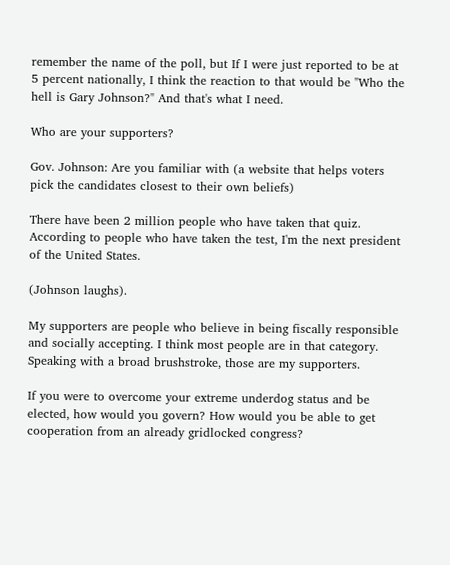remember the name of the poll, but If I were just reported to be at 5 percent nationally, I think the reaction to that would be "Who the hell is Gary Johnson?" And that's what I need.

Who are your supporters?

Gov. Johnson: Are you familiar with (a website that helps voters pick the candidates closest to their own beliefs)

There have been 2 million people who have taken that quiz. According to people who have taken the test, I'm the next president of the United States.

(Johnson laughs).

My supporters are people who believe in being fiscally responsible and socially accepting. I think most people are in that category. Speaking with a broad brushstroke, those are my supporters.

If you were to overcome your extreme underdog status and be elected, how would you govern? How would you be able to get cooperation from an already gridlocked congress?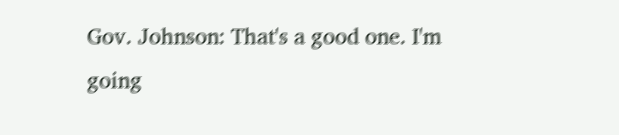Gov. Johnson: That's a good one. I'm going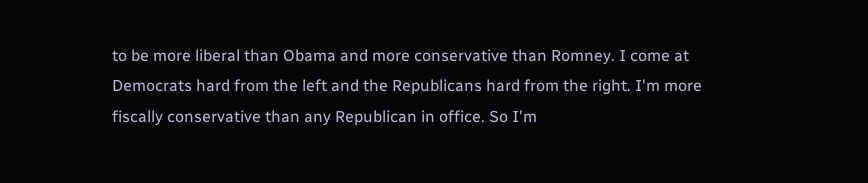to be more liberal than Obama and more conservative than Romney. I come at Democrats hard from the left and the Republicans hard from the right. I'm more fiscally conservative than any Republican in office. So I'm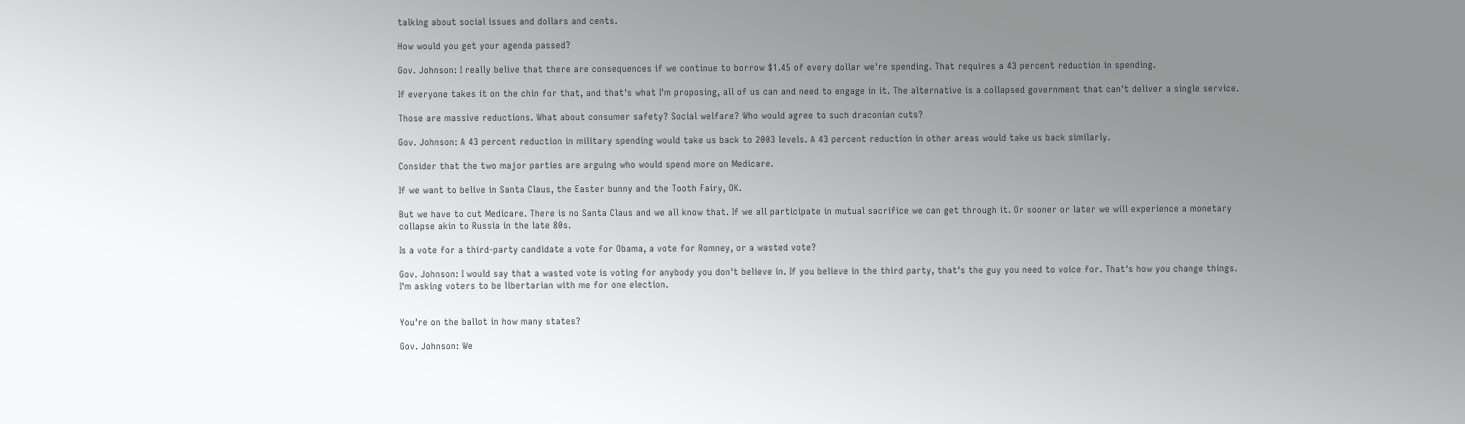talking about social issues and dollars and cents.

How would you get your agenda passed?

Gov. Johnson: I really belive that there are consequences if we continue to borrow $1.45 of every dollar we're spending. That requires a 43 percent reduction in spending.

If everyone takes it on the chin for that, and that's what I'm proposing, all of us can and need to engage in it. The alternative is a collapsed government that can't deliver a single service.

Those are massive reductions. What about consumer safety? Social welfare? Who would agree to such draconian cuts?

Gov. Johnson: A 43 percent reduction in military spending would take us back to 2003 levels. A 43 percent reduction in other areas would take us back similarly.

Consider that the two major parties are arguing who would spend more on Medicare.

If we want to belive in Santa Claus, the Easter bunny and the Tooth Fairy, OK.

But we have to cut Medicare. There is no Santa Claus and we all know that. If we all participate in mutual sacrifice we can get through it. Or sooner or later we will experience a monetary collapse akin to Russia in the late 80s.

Is a vote for a third-party candidate a vote for Obama, a vote for Romney, or a wasted vote?

Gov. Johnson: I would say that a wasted vote is voting for anybody you don't believe in. If you believe in the third party, that's the guy you need to voice for. That's how you change things. I'm asking voters to be libertarian with me for one election.


You're on the ballot in how many states?

Gov. Johnson: We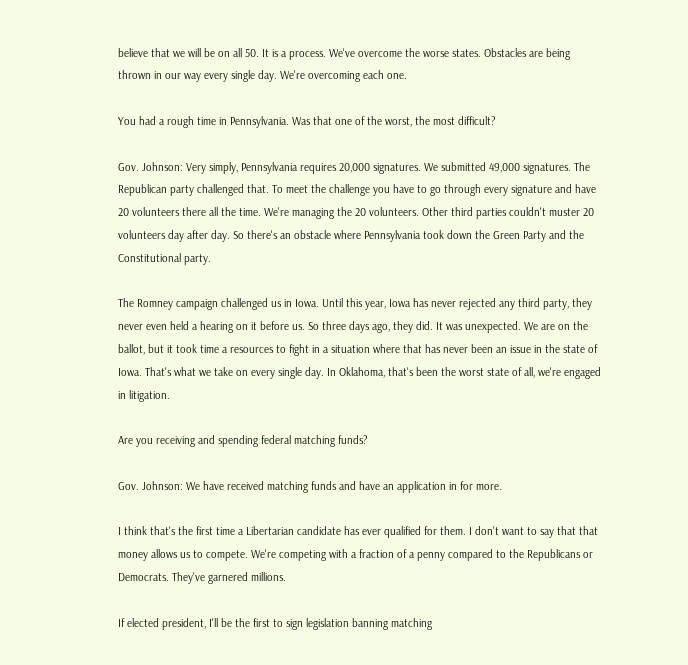believe that we will be on all 50. It is a process. We've overcome the worse states. Obstacles are being thrown in our way every single day. We're overcoming each one.

You had a rough time in Pennsylvania. Was that one of the worst, the most difficult?

Gov. Johnson: Very simply, Pennsylvania requires 20,000 signatures. We submitted 49,000 signatures. The Republican party challenged that. To meet the challenge you have to go through every signature and have 20 volunteers there all the time. We're managing the 20 volunteers. Other third parties couldn't muster 20 volunteers day after day. So there's an obstacle where Pennsylvania took down the Green Party and the Constitutional party.

The Romney campaign challenged us in Iowa. Until this year, Iowa has never rejected any third party, they never even held a hearing on it before us. So three days ago, they did. It was unexpected. We are on the ballot, but it took time a resources to fight in a situation where that has never been an issue in the state of Iowa. That's what we take on every single day. In Oklahoma, that's been the worst state of all, we're engaged in litigation.

Are you receiving and spending federal matching funds?

Gov. Johnson: We have received matching funds and have an application in for more.

I think that's the first time a Libertarian candidate has ever qualified for them. I don't want to say that that money allows us to compete. We're competing with a fraction of a penny compared to the Republicans or Democrats. They've garnered millions.

If elected president, I'll be the first to sign legislation banning matching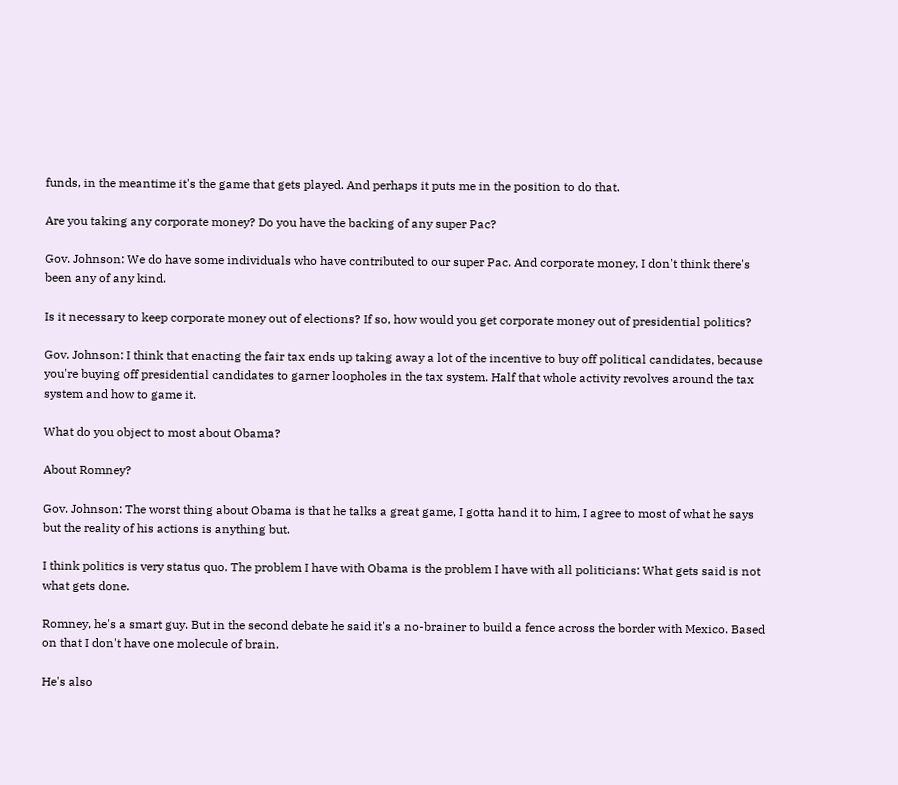funds, in the meantime it's the game that gets played. And perhaps it puts me in the position to do that.

Are you taking any corporate money? Do you have the backing of any super Pac?

Gov. Johnson: We do have some individuals who have contributed to our super Pac. And corporate money, I don't think there's been any of any kind.

Is it necessary to keep corporate money out of elections? If so, how would you get corporate money out of presidential politics?

Gov. Johnson: I think that enacting the fair tax ends up taking away a lot of the incentive to buy off political candidates, because you're buying off presidential candidates to garner loopholes in the tax system. Half that whole activity revolves around the tax system and how to game it.

What do you object to most about Obama?

About Romney?

Gov. Johnson: The worst thing about Obama is that he talks a great game, I gotta hand it to him, I agree to most of what he says but the reality of his actions is anything but.

I think politics is very status quo. The problem I have with Obama is the problem I have with all politicians: What gets said is not what gets done.

Romney, he's a smart guy. But in the second debate he said it's a no-brainer to build a fence across the border with Mexico. Based on that I don't have one molecule of brain.

He's also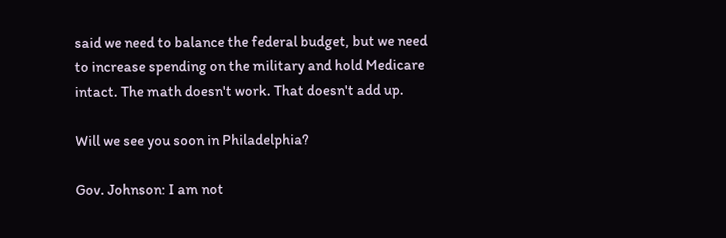said we need to balance the federal budget, but we need to increase spending on the military and hold Medicare intact. The math doesn't work. That doesn't add up.

Will we see you soon in Philadelphia?

Gov. Johnson: I am not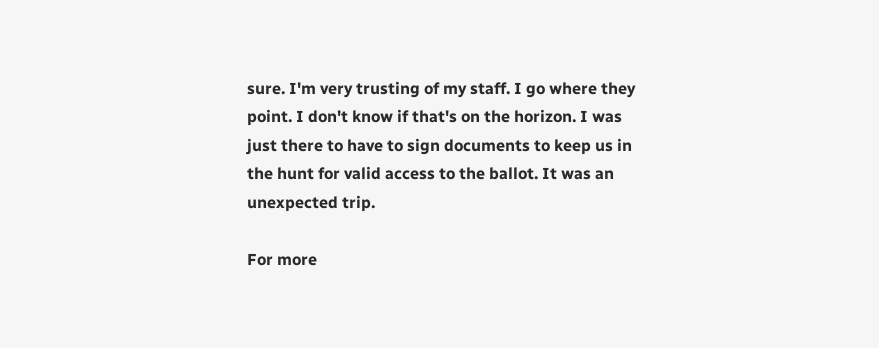sure. I'm very trusting of my staff. I go where they point. I don't know if that's on the horizon. I was just there to have to sign documents to keep us in the hunt for valid access to the ballot. It was an unexpected trip.

For more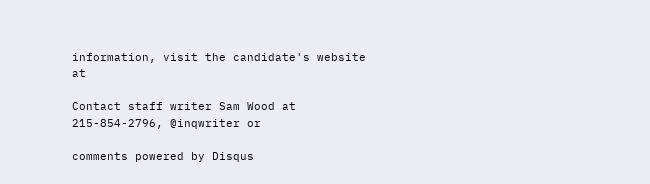information, visit the candidate's website at

Contact staff writer Sam Wood at 215-854-2796, @inqwriter or

comments powered by Disqus